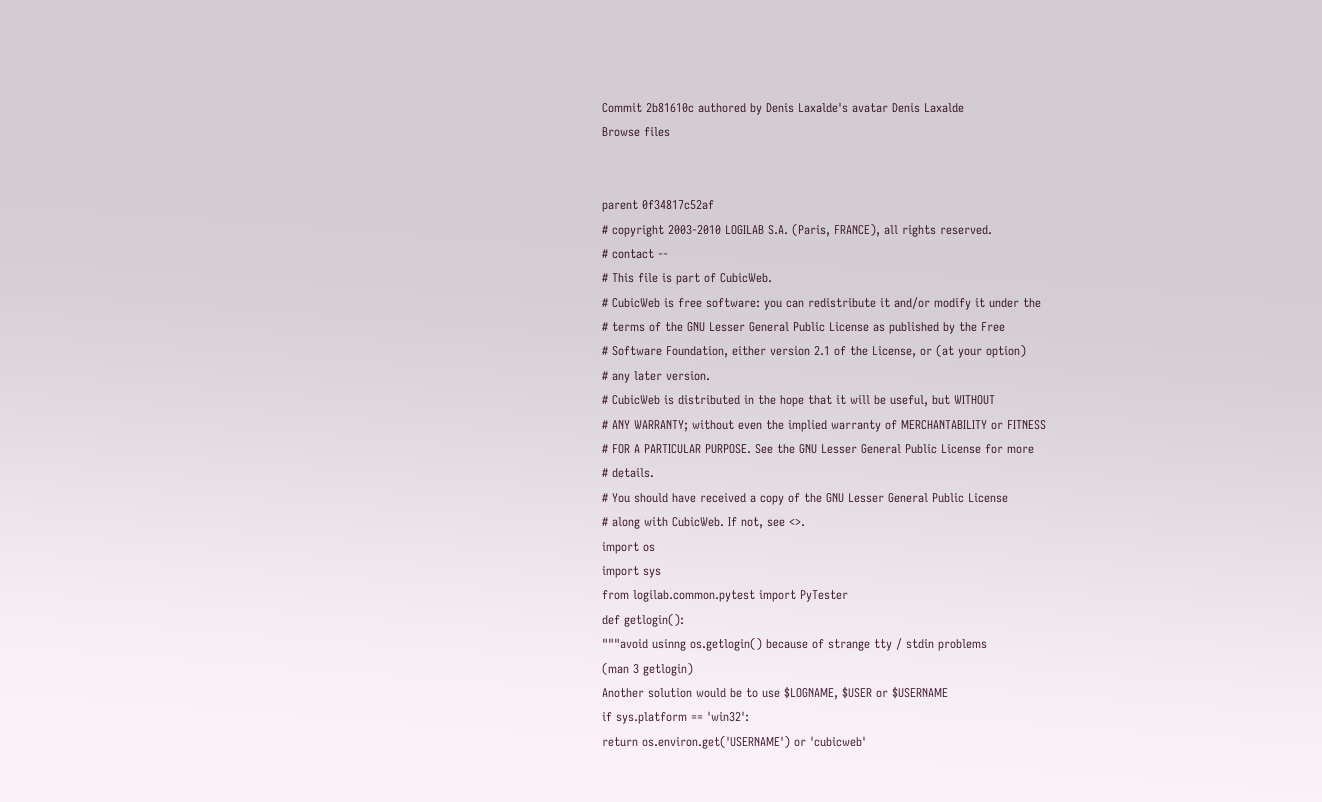Commit 2b81610c authored by Denis Laxalde's avatar Denis Laxalde
Browse files


parent 0f34817c52af
# copyright 2003-2010 LOGILAB S.A. (Paris, FRANCE), all rights reserved.
# contact --
# This file is part of CubicWeb.
# CubicWeb is free software: you can redistribute it and/or modify it under the
# terms of the GNU Lesser General Public License as published by the Free
# Software Foundation, either version 2.1 of the License, or (at your option)
# any later version.
# CubicWeb is distributed in the hope that it will be useful, but WITHOUT
# ANY WARRANTY; without even the implied warranty of MERCHANTABILITY or FITNESS
# FOR A PARTICULAR PURPOSE. See the GNU Lesser General Public License for more
# details.
# You should have received a copy of the GNU Lesser General Public License
# along with CubicWeb. If not, see <>.
import os
import sys
from logilab.common.pytest import PyTester
def getlogin():
"""avoid usinng os.getlogin() because of strange tty / stdin problems
(man 3 getlogin)
Another solution would be to use $LOGNAME, $USER or $USERNAME
if sys.platform == 'win32':
return os.environ.get('USERNAME') or 'cubicweb'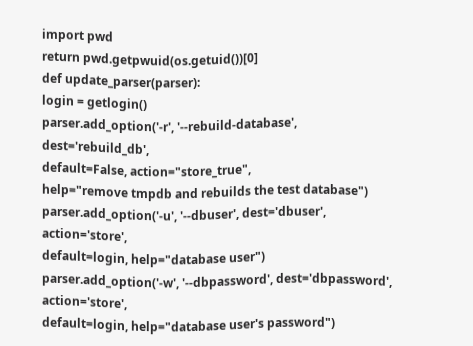import pwd
return pwd.getpwuid(os.getuid())[0]
def update_parser(parser):
login = getlogin()
parser.add_option('-r', '--rebuild-database', dest='rebuild_db',
default=False, action="store_true",
help="remove tmpdb and rebuilds the test database")
parser.add_option('-u', '--dbuser', dest='dbuser', action='store',
default=login, help="database user")
parser.add_option('-w', '--dbpassword', dest='dbpassword', action='store',
default=login, help="database user's password")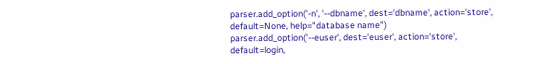parser.add_option('-n', '--dbname', dest='dbname', action='store',
default=None, help="database name")
parser.add_option('--euser', dest='euser', action='store',
default=login,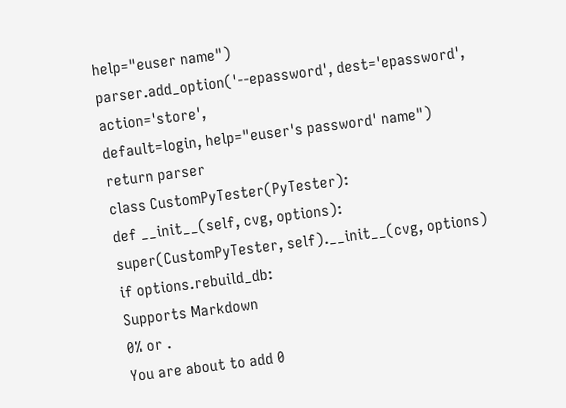help="euser name")
parser.add_option('--epassword', dest='epassword', action='store',
default=login, help="euser's password' name")
return parser
class CustomPyTester(PyTester):
def __init__(self, cvg, options):
super(CustomPyTester, self).__init__(cvg, options)
if options.rebuild_db:
Supports Markdown
0% or .
You are about to add 0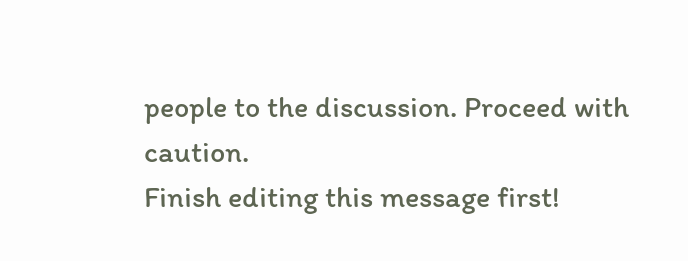people to the discussion. Proceed with caution.
Finish editing this message first!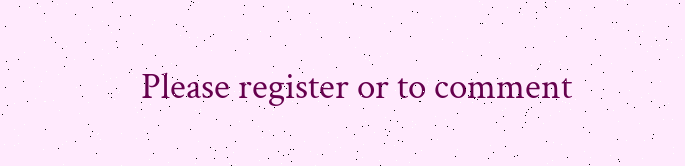Please register or to comment